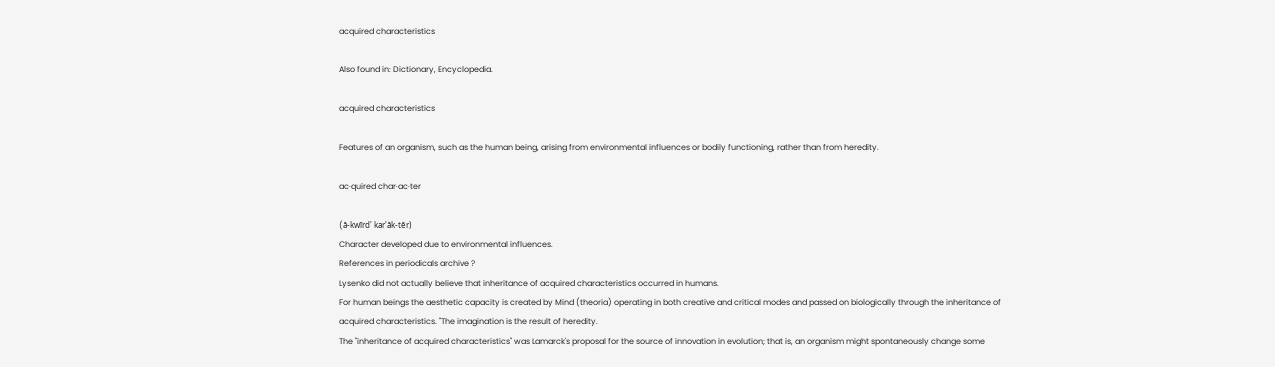acquired characteristics

Also found in: Dictionary, Encyclopedia.

acquired characteristics

Features of an organism, such as the human being, arising from environmental influences or bodily functioning, rather than from heredity.

ac·quired char·ac·ter

(ă-kwīrd' kar'ăk-tĕr)
Character developed due to environmental influences.
References in periodicals archive ?
Lysenko did not actually believe that inheritance of acquired characteristics occurred in humans.
For human beings the aesthetic capacity is created by Mind (theoria) operating in both creative and critical modes and passed on biologically through the inheritance of acquired characteristics. "The imagination is the result of heredity.
The "inheritance of acquired characteristics" was Lamarck's proposal for the source of innovation in evolution; that is, an organism might spontaneously change some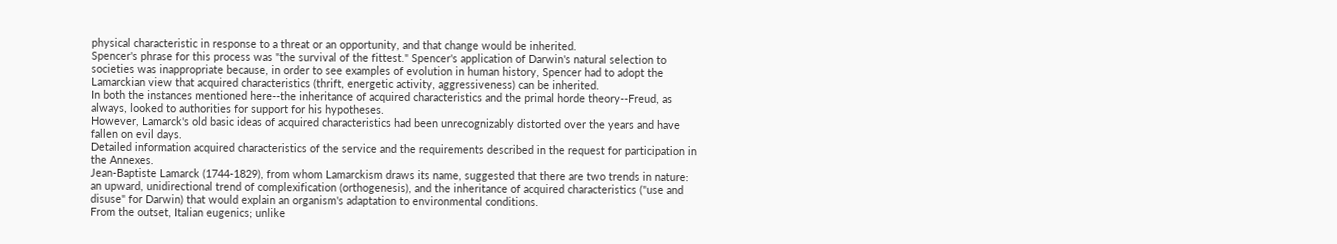physical characteristic in response to a threat or an opportunity, and that change would be inherited.
Spencer's phrase for this process was "the survival of the fittest." Spencer's application of Darwin's natural selection to societies was inappropriate because, in order to see examples of evolution in human history, Spencer had to adopt the Lamarckian view that acquired characteristics (thrift, energetic activity, aggressiveness) can be inherited.
In both the instances mentioned here--the inheritance of acquired characteristics and the primal horde theory--Freud, as always, looked to authorities for support for his hypotheses.
However, Lamarck's old basic ideas of acquired characteristics had been unrecognizably distorted over the years and have fallen on evil days.
Detailed information acquired characteristics of the service and the requirements described in the request for participation in the Annexes.
Jean-Baptiste Lamarck (1744-1829), from whom Lamarckism draws its name, suggested that there are two trends in nature: an upward, unidirectional trend of complexification (orthogenesis), and the inheritance of acquired characteristics ("use and disuse" for Darwin) that would explain an organism's adaptation to environmental conditions.
From the outset, Italian eugenics; unlike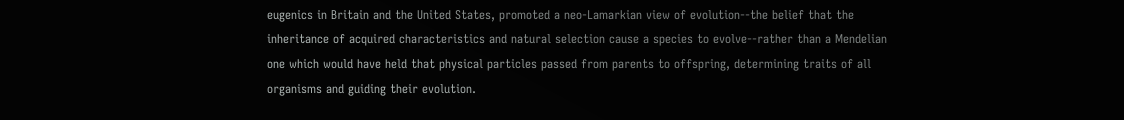eugenics in Britain and the United States, promoted a neo-Lamarkian view of evolution--the belief that the inheritance of acquired characteristics and natural selection cause a species to evolve--rather than a Mendelian one which would have held that physical particles passed from parents to offspring, determining traits of all organisms and guiding their evolution.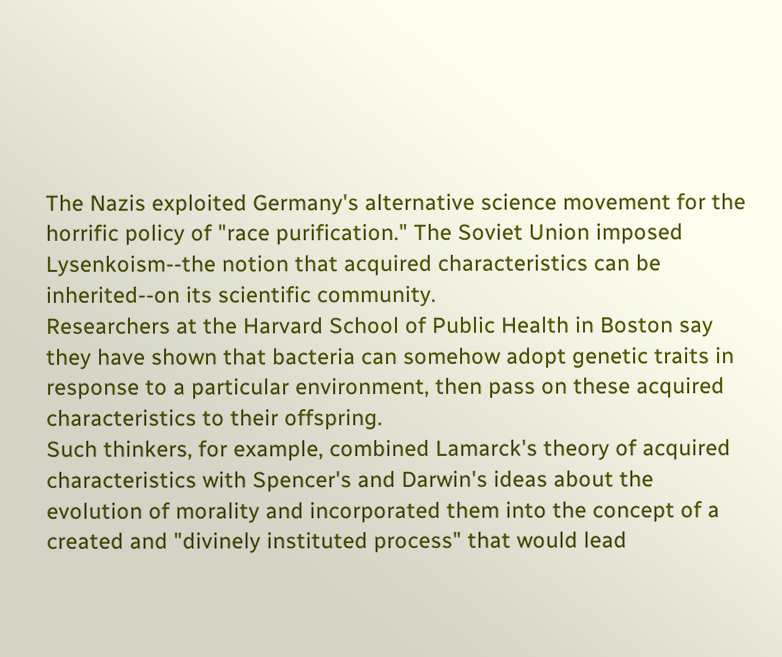The Nazis exploited Germany's alternative science movement for the horrific policy of "race purification." The Soviet Union imposed Lysenkoism--the notion that acquired characteristics can be inherited--on its scientific community.
Researchers at the Harvard School of Public Health in Boston say they have shown that bacteria can somehow adopt genetic traits in response to a particular environment, then pass on these acquired characteristics to their offspring.
Such thinkers, for example, combined Lamarck's theory of acquired characteristics with Spencer's and Darwin's ideas about the evolution of morality and incorporated them into the concept of a created and "divinely instituted process" that would lead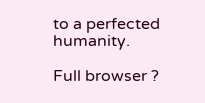to a perfected humanity.

Full browser ?